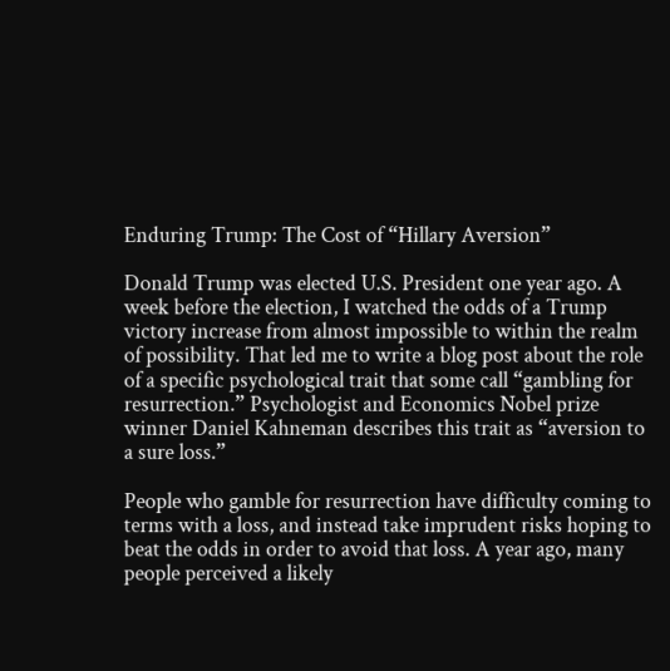Enduring Trump: The Cost of “Hillary Aversion”

Donald Trump was elected U.S. President one year ago. A week before the election, I watched the odds of a Trump victory increase from almost impossible to within the realm of possibility. That led me to write a blog post about the role of a specific psychological trait that some call “gambling for resurrection.” Psychologist and Economics Nobel prize winner Daniel Kahneman describes this trait as “aversion to a sure loss.”

People who gamble for resurrection have difficulty coming to terms with a loss, and instead take imprudent risks hoping to beat the odds in order to avoid that loss. A year ago, many people perceived a likely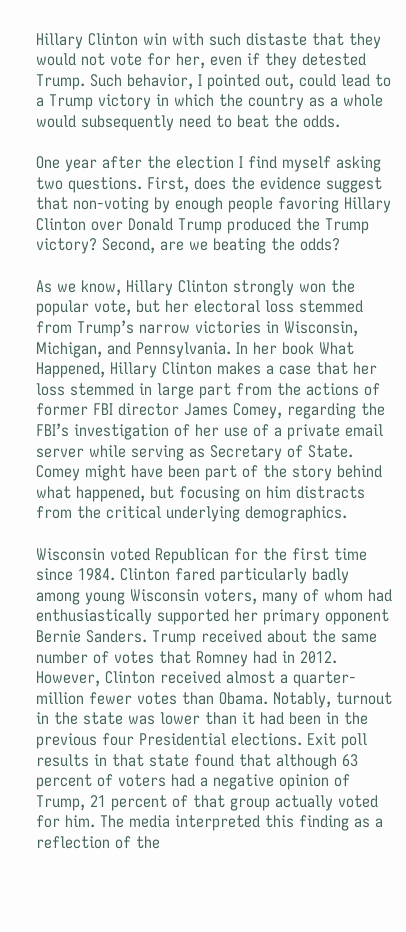Hillary Clinton win with such distaste that they would not vote for her, even if they detested Trump. Such behavior, I pointed out, could lead to a Trump victory in which the country as a whole would subsequently need to beat the odds.

One year after the election I find myself asking two questions. First, does the evidence suggest that non-voting by enough people favoring Hillary Clinton over Donald Trump produced the Trump victory? Second, are we beating the odds?

As we know, Hillary Clinton strongly won the popular vote, but her electoral loss stemmed from Trump’s narrow victories in Wisconsin, Michigan, and Pennsylvania. In her book What Happened, Hillary Clinton makes a case that her loss stemmed in large part from the actions of former FBI director James Comey, regarding the FBI’s investigation of her use of a private email server while serving as Secretary of State. Comey might have been part of the story behind what happened, but focusing on him distracts from the critical underlying demographics.

Wisconsin voted Republican for the first time since 1984. Clinton fared particularly badly among young Wisconsin voters, many of whom had enthusiastically supported her primary opponent Bernie Sanders. Trump received about the same number of votes that Romney had in 2012. However, Clinton received almost a quarter-million fewer votes than Obama. Notably, turnout in the state was lower than it had been in the previous four Presidential elections. Exit poll results in that state found that although 63 percent of voters had a negative opinion of Trump, 21 percent of that group actually voted for him. The media interpreted this finding as a reflection of the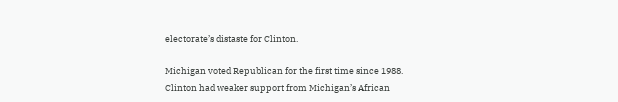electorate’s distaste for Clinton.

Michigan voted Republican for the first time since 1988. Clinton had weaker support from Michigan’s African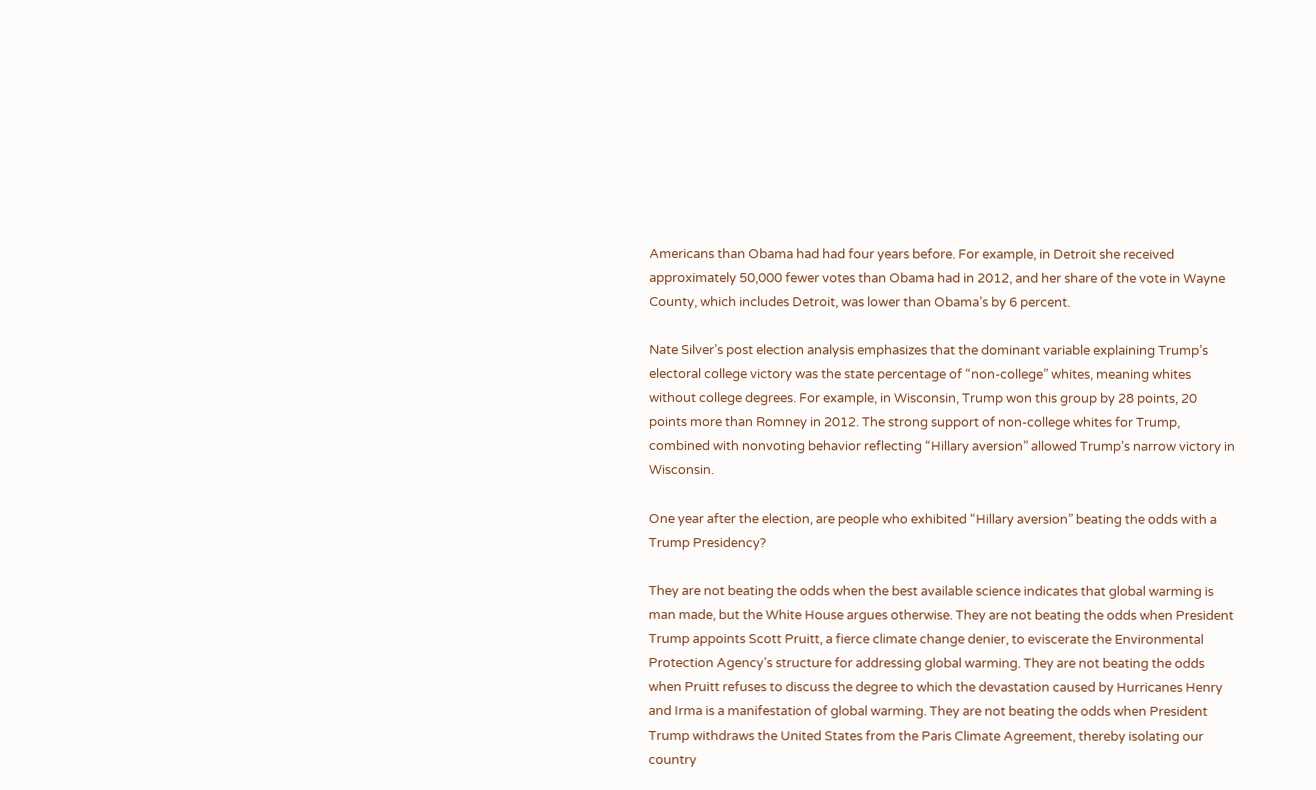Americans than Obama had had four years before. For example, in Detroit she received approximately 50,000 fewer votes than Obama had in 2012, and her share of the vote in Wayne County, which includes Detroit, was lower than Obama’s by 6 percent.

Nate Silver’s post election analysis emphasizes that the dominant variable explaining Trump’s electoral college victory was the state percentage of “non-college” whites, meaning whites without college degrees. For example, in Wisconsin, Trump won this group by 28 points, 20 points more than Romney in 2012. The strong support of non-college whites for Trump, combined with nonvoting behavior reflecting “Hillary aversion” allowed Trump’s narrow victory in Wisconsin.

One year after the election, are people who exhibited “Hillary aversion” beating the odds with a Trump Presidency?

They are not beating the odds when the best available science indicates that global warming is man made, but the White House argues otherwise. They are not beating the odds when President Trump appoints Scott Pruitt, a fierce climate change denier, to eviscerate the Environmental Protection Agency’s structure for addressing global warming. They are not beating the odds when Pruitt refuses to discuss the degree to which the devastation caused by Hurricanes Henry and Irma is a manifestation of global warming. They are not beating the odds when President Trump withdraws the United States from the Paris Climate Agreement, thereby isolating our country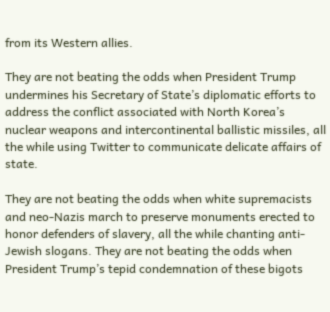from its Western allies.

They are not beating the odds when President Trump undermines his Secretary of State’s diplomatic efforts to address the conflict associated with North Korea’s nuclear weapons and intercontinental ballistic missiles, all the while using Twitter to communicate delicate affairs of state.

They are not beating the odds when white supremacists and neo-Nazis march to preserve monuments erected to honor defenders of slavery, all the while chanting anti-Jewish slogans. They are not beating the odds when President Trump’s tepid condemnation of these bigots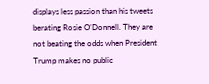displays less passion than his tweets berating Rosie O’Donnell. They are not beating the odds when President Trump makes no public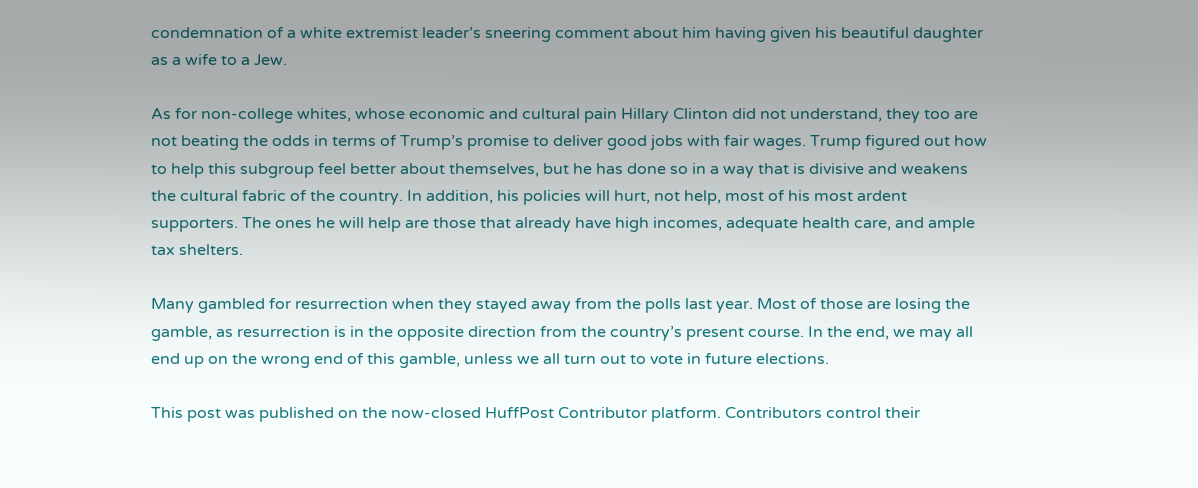condemnation of a white extremist leader’s sneering comment about him having given his beautiful daughter as a wife to a Jew.

As for non-college whites, whose economic and cultural pain Hillary Clinton did not understand, they too are not beating the odds in terms of Trump’s promise to deliver good jobs with fair wages. Trump figured out how to help this subgroup feel better about themselves, but he has done so in a way that is divisive and weakens the cultural fabric of the country. In addition, his policies will hurt, not help, most of his most ardent supporters. The ones he will help are those that already have high incomes, adequate health care, and ample tax shelters.

Many gambled for resurrection when they stayed away from the polls last year. Most of those are losing the gamble, as resurrection is in the opposite direction from the country’s present course. In the end, we may all end up on the wrong end of this gamble, unless we all turn out to vote in future elections.

This post was published on the now-closed HuffPost Contributor platform. Contributors control their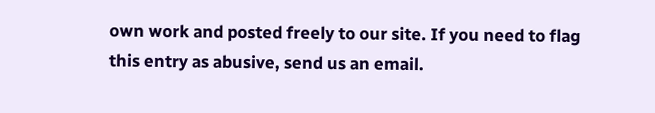own work and posted freely to our site. If you need to flag this entry as abusive, send us an email.